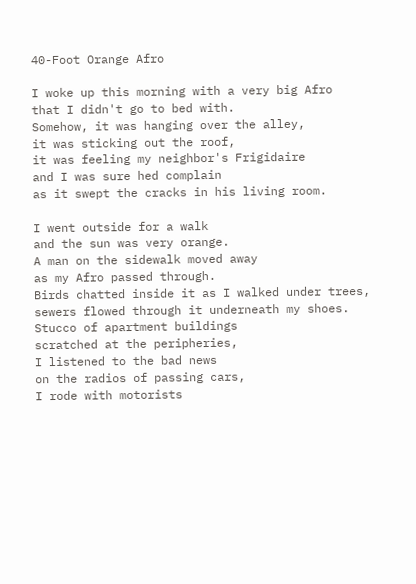40-Foot Orange Afro

I woke up this morning with a very big Afro
that I didn't go to bed with.
Somehow, it was hanging over the alley,
it was sticking out the roof,
it was feeling my neighbor's Frigidaire
and I was sure hed complain
as it swept the cracks in his living room.

I went outside for a walk
and the sun was very orange.
A man on the sidewalk moved away
as my Afro passed through.
Birds chatted inside it as I walked under trees,
sewers flowed through it underneath my shoes.
Stucco of apartment buildings
scratched at the peripheries,
I listened to the bad news
on the radios of passing cars,
I rode with motorists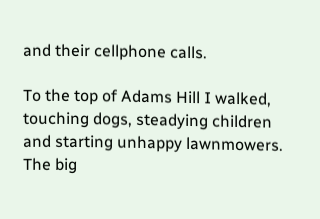and their cellphone calls.

To the top of Adams Hill I walked,
touching dogs, steadying children
and starting unhappy lawnmowers.
The big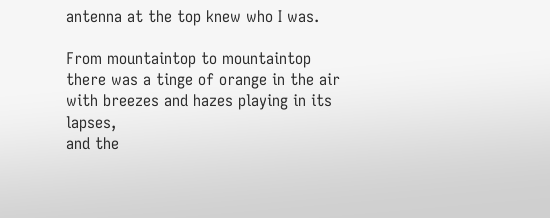antenna at the top knew who I was.

From mountaintop to mountaintop
there was a tinge of orange in the air
with breezes and hazes playing in its lapses,
and the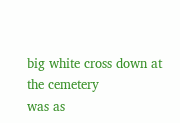big white cross down at the cemetery
was as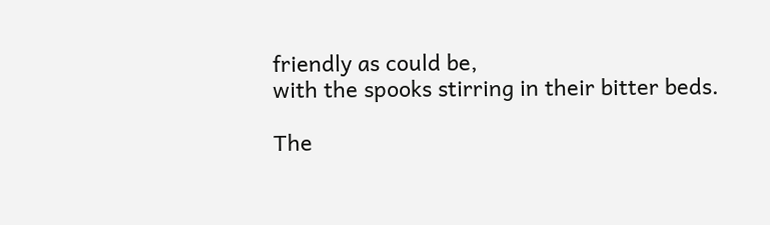friendly as could be,
with the spooks stirring in their bitter beds.

The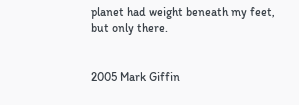planet had weight beneath my feet,
but only there.


2005 Mark Giffin